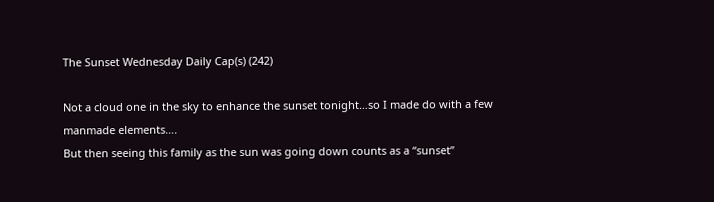The Sunset Wednesday Daily Cap(s) (242)

Not a cloud one in the sky to enhance the sunset tonight…so I made do with a few manmade elements….
But then seeing this family as the sun was going down counts as a “sunset”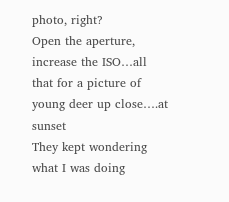photo, right?
Open the aperture, increase the ISO…all that for a picture of young deer up close….at sunset
They kept wondering what I was doing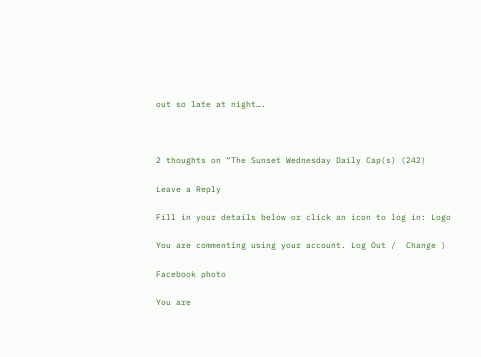out so late at night….



2 thoughts on “The Sunset Wednesday Daily Cap(s) (242)

Leave a Reply

Fill in your details below or click an icon to log in: Logo

You are commenting using your account. Log Out /  Change )

Facebook photo

You are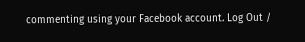commenting using your Facebook account. Log Out /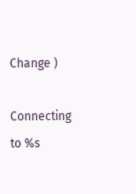Change )

Connecting to %s